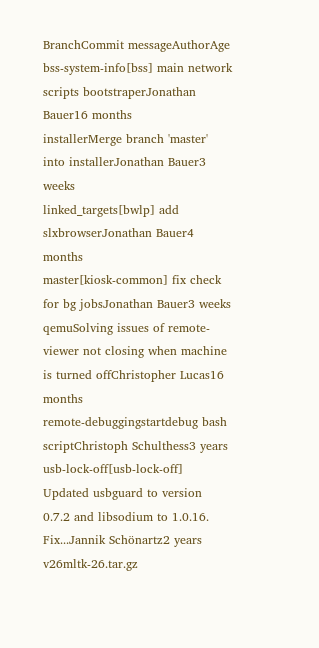BranchCommit messageAuthorAge
bss-system-info[bss] main network scripts bootstraperJonathan Bauer16 months
installerMerge branch 'master' into installerJonathan Bauer3 weeks
linked_targets[bwlp] add slxbrowserJonathan Bauer4 months
master[kiosk-common] fix check for bg jobsJonathan Bauer3 weeks
qemuSolving issues of remote-viewer not closing when machine is turned offChristopher Lucas16 months
remote-debuggingstartdebug bash scriptChristoph Schulthess3 years
usb-lock-off[usb-lock-off] Updated usbguard to version 0.7.2 and libsodium to 1.0.16. Fix...Jannik Schönartz2 years
v26mltk-26.tar.gz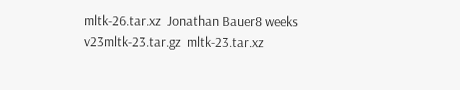mltk-26.tar.xz  Jonathan Bauer8 weeks
v23mltk-23.tar.gz  mltk-23.tar.xz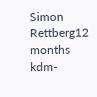Simon Rettberg12 months
kdm-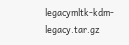legacymltk-kdm-legacy.tar.gz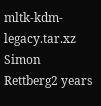mltk-kdm-legacy.tar.xz  Simon Rettberg2 years